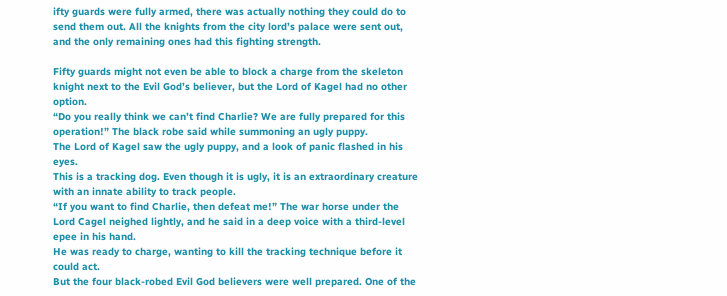ifty guards were fully armed, there was actually nothing they could do to send them out. All the knights from the city lord’s palace were sent out, and the only remaining ones had this fighting strength.

Fifty guards might not even be able to block a charge from the skeleton knight next to the Evil God’s believer, but the Lord of Kagel had no other option.
“Do you really think we can’t find Charlie? We are fully prepared for this operation!” The black robe said while summoning an ugly puppy.
The Lord of Kagel saw the ugly puppy, and a look of panic flashed in his eyes.
This is a tracking dog. Even though it is ugly, it is an extraordinary creature with an innate ability to track people.
“If you want to find Charlie, then defeat me!” The war horse under the Lord Cagel neighed lightly, and he said in a deep voice with a third-level epee in his hand.
He was ready to charge, wanting to kill the tracking technique before it could act.
But the four black-robed Evil God believers were well prepared. One of the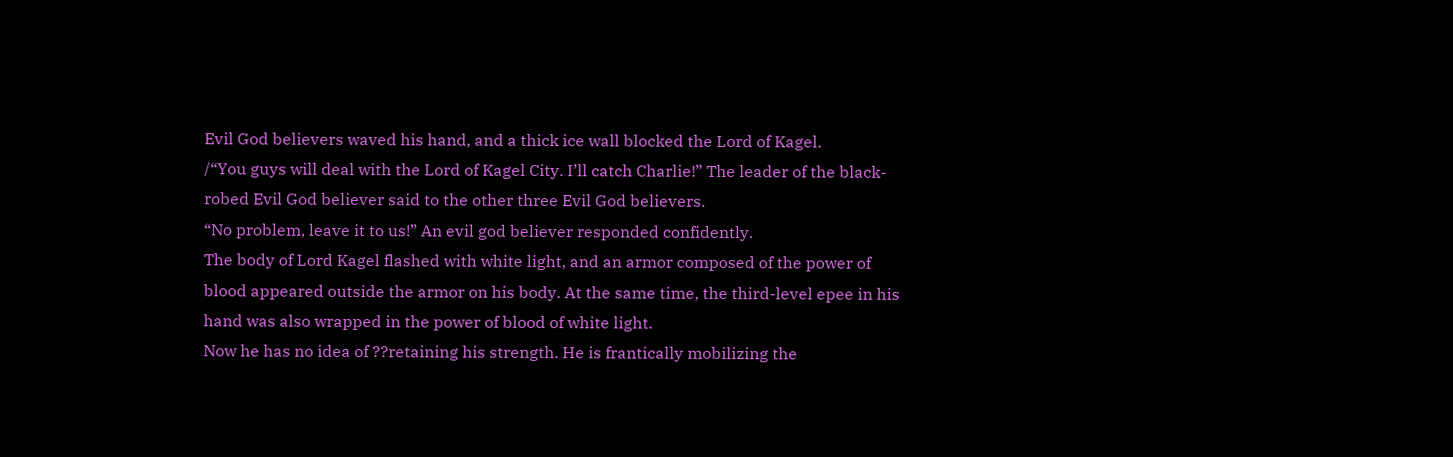Evil God believers waved his hand, and a thick ice wall blocked the Lord of Kagel.
/“You guys will deal with the Lord of Kagel City. I’ll catch Charlie!” The leader of the black-robed Evil God believer said to the other three Evil God believers.
“No problem, leave it to us!” An evil god believer responded confidently.
The body of Lord Kagel flashed with white light, and an armor composed of the power of blood appeared outside the armor on his body. At the same time, the third-level epee in his hand was also wrapped in the power of blood of white light.
Now he has no idea of ??retaining his strength. He is frantically mobilizing the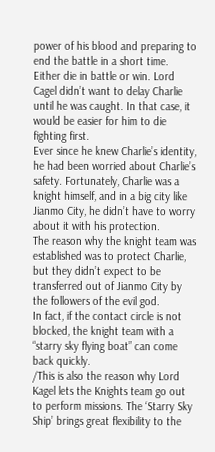power of his blood and preparing to end the battle in a short time.
Either die in battle or win. Lord Cagel didn’t want to delay Charlie until he was caught. In that case, it would be easier for him to die fighting first.
Ever since he knew Charlie’s identity, he had been worried about Charlie’s safety. Fortunately, Charlie was a knight himself, and in a big city like Jianmo City, he didn’t have to worry about it with his protection.
The reason why the knight team was established was to protect Charlie, but they didn’t expect to be transferred out of Jianmo City by the followers of the evil god.
In fact, if the contact circle is not blocked, the knight team with a “starry sky flying boat” can come back quickly.
/This is also the reason why Lord Kagel lets the Knights team go out to perform missions. The ‘Starry Sky Ship’ brings great flexibility to the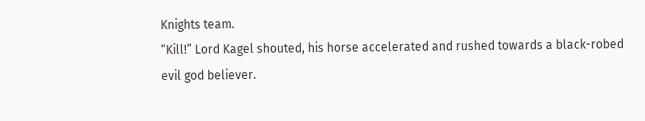Knights team.
“Kill!” Lord Kagel shouted, his horse accelerated and rushed towards a black-robed evil god believer.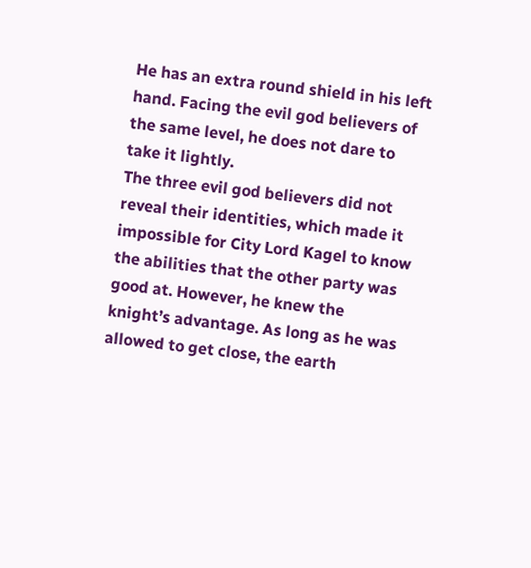He has an extra round shield in his left hand. Facing the evil god believers of the same level, he does not dare to take it lightly.
The three evil god believers did not reveal their identities, which made it impossible for City Lord Kagel to know the abilities that the other party was good at. However, he knew the knight’s advantage. As long as he was allowed to get close, the earth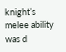knight’s melee ability was d